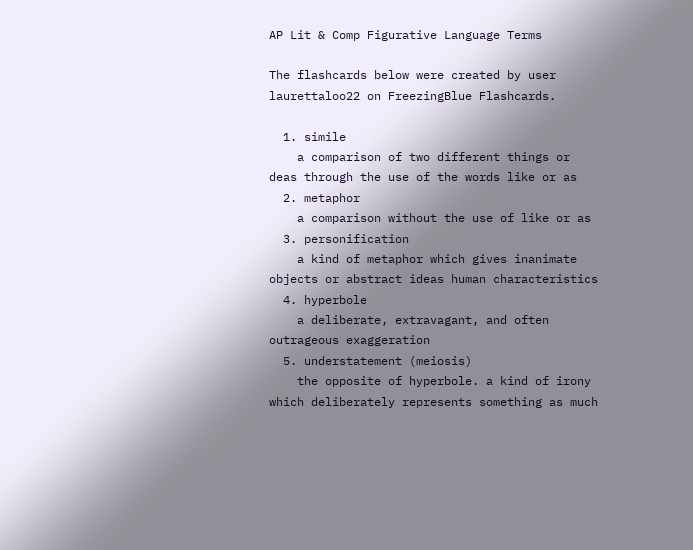AP Lit & Comp Figurative Language Terms

The flashcards below were created by user laurettaloo22 on FreezingBlue Flashcards.

  1. simile
    a comparison of two different things or deas through the use of the words like or as
  2. metaphor
    a comparison without the use of like or as
  3. personification
    a kind of metaphor which gives inanimate objects or abstract ideas human characteristics
  4. hyperbole
    a deliberate, extravagant, and often outrageous exaggeration
  5. understatement (meiosis)
    the opposite of hyperbole. a kind of irony which deliberately represents something as much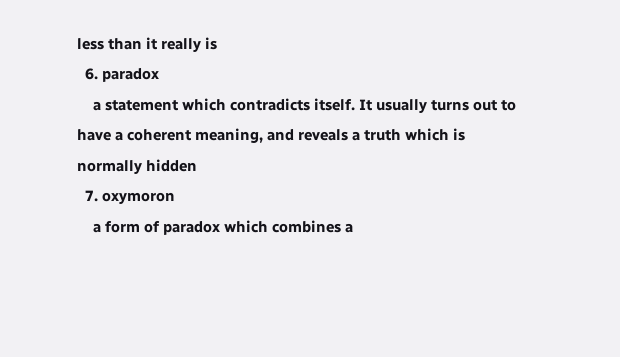less than it really is
  6. paradox
    a statement which contradicts itself. It usually turns out to have a coherent meaning, and reveals a truth which is normally hidden
  7. oxymoron
    a form of paradox which combines a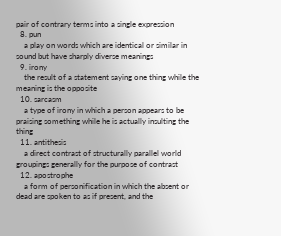pair of contrary terms into a single expression
  8. pun
    a play on words which are identical or similar in sound but have sharply diverse meanings
  9. irony
    the result of a statement saying one thing while the meaning is the opposite
  10. sarcasm
    a type of irony in which a person appears to be praising something while he is actually insulting the thing
  11. antithesis
    a direct contrast of structurally parallel world groupings generally for the purpose of contrast
  12. apostrophe
    a form of personification in which the absent or dead are spoken to as if present, and the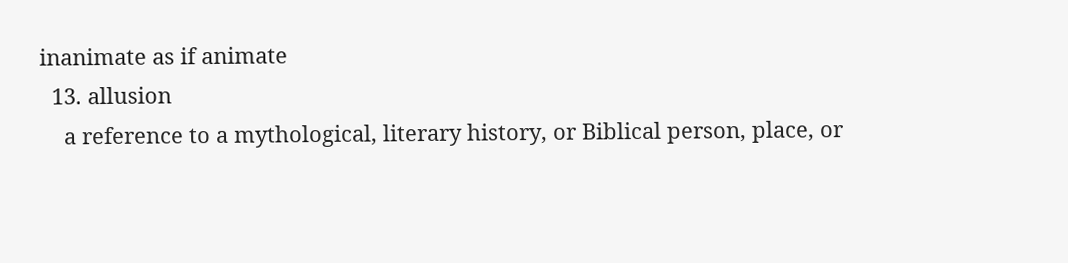inanimate as if animate
  13. allusion
    a reference to a mythological, literary history, or Biblical person, place, or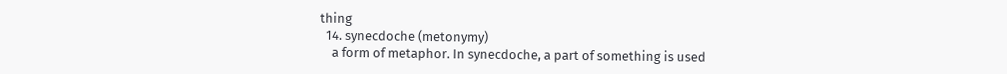thing
  14. synecdoche (metonymy)
    a form of metaphor. In synecdoche, a part of something is used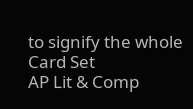to signify the whole
Card Set
AP Lit & Comp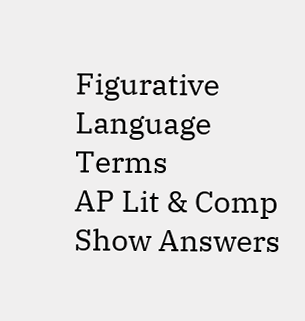Figurative Language Terms
AP Lit & Comp
Show Answers